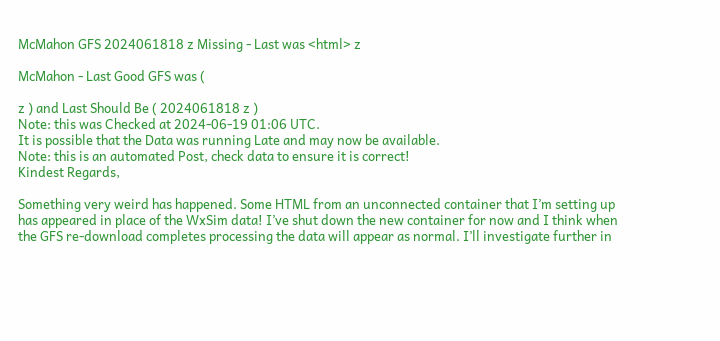McMahon GFS 2024061818 z Missing - Last was <html> z

McMahon - Last Good GFS was (

z ) and Last Should Be ( 2024061818 z )
Note: this was Checked at 2024-06-19 01:06 UTC.
It is possible that the Data was running Late and may now be available.
Note: this is an automated Post, check data to ensure it is correct!
Kindest Regards,

Something very weird has happened. Some HTML from an unconnected container that I’m setting up has appeared in place of the WxSim data! I’ve shut down the new container for now and I think when the GFS re-download completes processing the data will appear as normal. I’ll investigate further in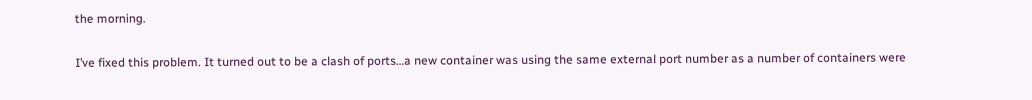the morning.

I’ve fixed this problem. It turned out to be a clash of ports…a new container was using the same external port number as a number of containers were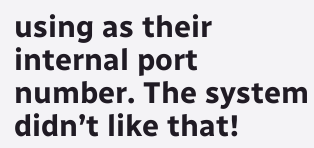using as their internal port number. The system didn’t like that!